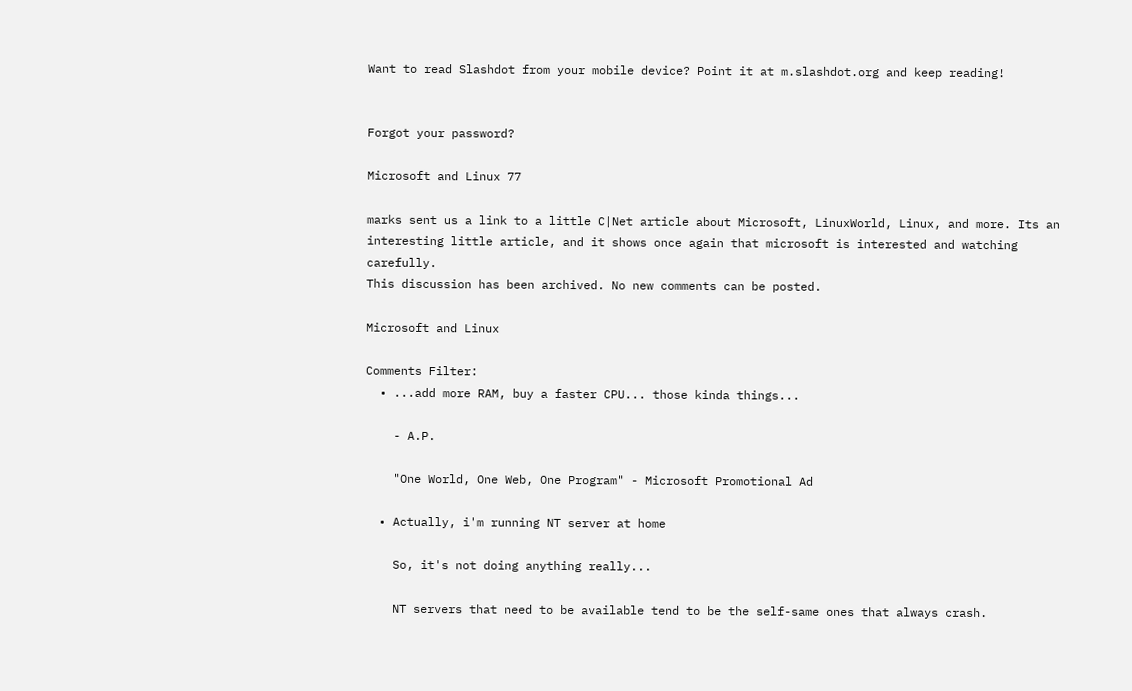Want to read Slashdot from your mobile device? Point it at m.slashdot.org and keep reading!


Forgot your password?

Microsoft and Linux 77

marks sent us a link to a little C|Net article about Microsoft, LinuxWorld, Linux, and more. Its an interesting little article, and it shows once again that microsoft is interested and watching carefully.
This discussion has been archived. No new comments can be posted.

Microsoft and Linux

Comments Filter:
  • ...add more RAM, buy a faster CPU... those kinda things...

    - A.P.

    "One World, One Web, One Program" - Microsoft Promotional Ad

  • Actually, i'm running NT server at home

    So, it's not doing anything really...

    NT servers that need to be available tend to be the self-same ones that always crash.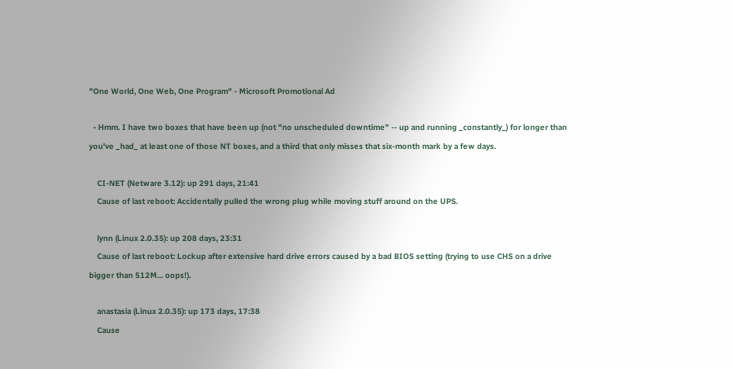"One World, One Web, One Program" - Microsoft Promotional Ad

  • Hmm. I have two boxes that have been up (not "no unscheduled downtime" -- up and running _constantly_) for longer than you've _had_ at least one of those NT boxes, and a third that only misses that six-month mark by a few days.

    CI-NET (Netware 3.12): up 291 days, 21:41
    Cause of last reboot: Accidentally pulled the wrong plug while moving stuff around on the UPS.

    lynn (Linux 2.0.35): up 208 days, 23:31
    Cause of last reboot: Lockup after extensive hard drive errors caused by a bad BIOS setting (trying to use CHS on a drive bigger than 512M... oops!).

    anastasia (Linux 2.0.35): up 173 days, 17:38
    Cause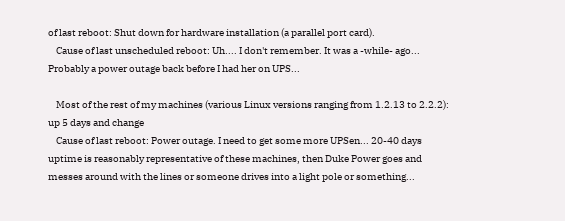of last reboot: Shut down for hardware installation (a parallel port card).
    Cause of last unscheduled reboot: Uh.... I don't remember. It was a -while- ago... Probably a power outage back before I had her on UPS...

    Most of the rest of my machines (various Linux versions ranging from 1.2.13 to 2.2.2): up 5 days and change
    Cause of last reboot: Power outage. I need to get some more UPSen... 20-40 days uptime is reasonably representative of these machines, then Duke Power goes and messes around with the lines or someone drives into a light pole or something...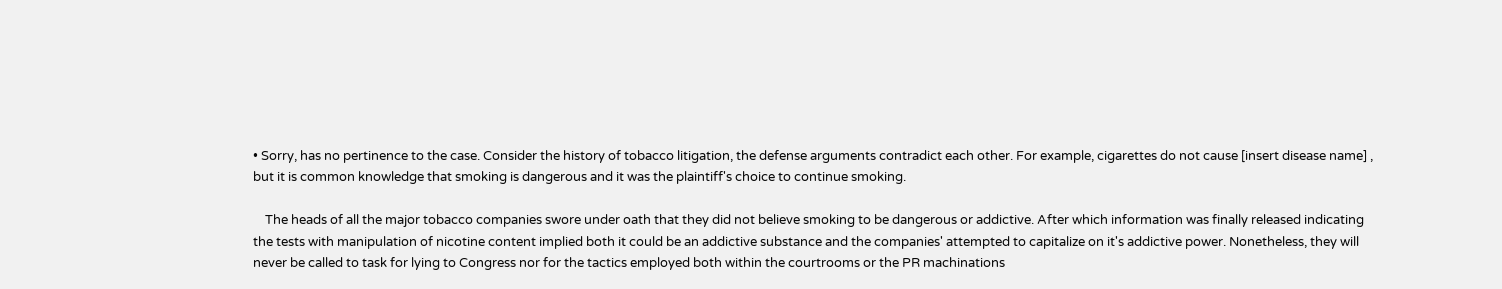• Sorry, has no pertinence to the case. Consider the history of tobacco litigation, the defense arguments contradict each other. For example, cigarettes do not cause [insert disease name] , but it is common knowledge that smoking is dangerous and it was the plaintiff's choice to continue smoking.

    The heads of all the major tobacco companies swore under oath that they did not believe smoking to be dangerous or addictive. After which information was finally released indicating the tests with manipulation of nicotine content implied both it could be an addictive substance and the companies' attempted to capitalize on it's addictive power. Nonetheless, they will never be called to task for lying to Congress nor for the tactics employed both within the courtrooms or the PR machinations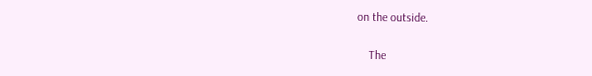on the outside.

    The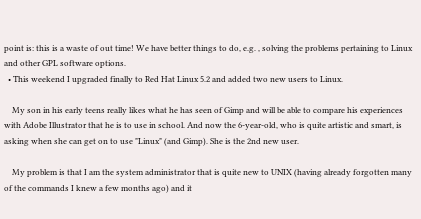point is: this is a waste of out time! We have better things to do, e.g. , solving the problems pertaining to Linux and other GPL software options.
  • This weekend I upgraded finally to Red Hat Linux 5.2 and added two new users to Linux.

    My son in his early teens really likes what he has seen of Gimp and will be able to compare his experiences with Adobe Illustrator that he is to use in school. And now the 6-year-old, who is quite artistic and smart, is asking when she can get on to use "Linux" (and Gimp). She is the 2nd new user.

    My problem is that I am the system administrator that is quite new to UNIX (having already forgotten many of the commands I knew a few months ago) and it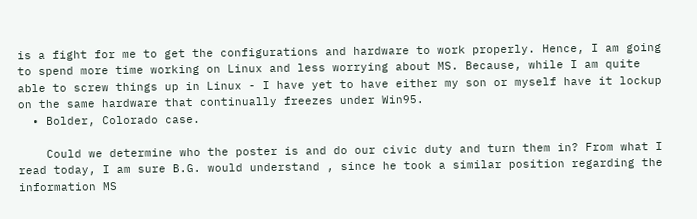is a fight for me to get the configurations and hardware to work properly. Hence, I am going to spend more time working on Linux and less worrying about MS. Because, while I am quite able to screw things up in Linux - I have yet to have either my son or myself have it lockup on the same hardware that continually freezes under Win95.
  • Bolder, Colorado case.

    Could we determine who the poster is and do our civic duty and turn them in? From what I read today, I am sure B.G. would understand , since he took a similar position regarding the information MS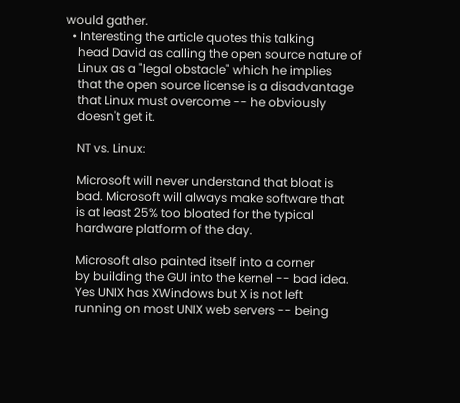would gather.
  • Interesting the article quotes this talking
    head David as calling the open source nature of
    Linux as a "legal obstacle" which he implies
    that the open source license is a disadvantage
    that Linux must overcome -- he obviously
    doesn't get it.

    NT vs. Linux:

    Microsoft will never understand that bloat is
    bad. Microsoft will always make software that
    is at least 25% too bloated for the typical
    hardware platform of the day.

    Microsoft also painted itself into a corner
    by building the GUI into the kernel -- bad idea.
    Yes UNIX has XWindows but X is not left
    running on most UNIX web servers -- being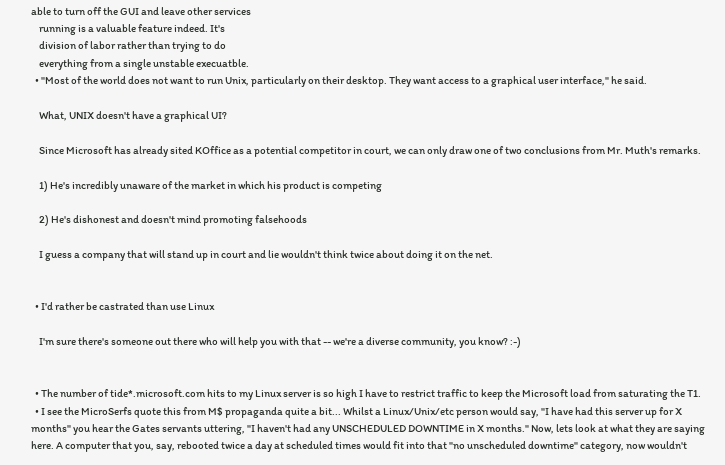able to turn off the GUI and leave other services
    running is a valuable feature indeed. It's
    division of labor rather than trying to do
    everything from a single unstable execuatble.
  • "Most of the world does not want to run Unix, particularly on their desktop. They want access to a graphical user interface," he said.

    What, UNIX doesn't have a graphical UI?

    Since Microsoft has already sited KOffice as a potential competitor in court, we can only draw one of two conclusions from Mr. Muth's remarks.

    1) He's incredibly unaware of the market in which his product is competing

    2) He's dishonest and doesn't mind promoting falsehoods

    I guess a company that will stand up in court and lie wouldn't think twice about doing it on the net.


  • I'd rather be castrated than use Linux

    I'm sure there's someone out there who will help you with that -- we're a diverse community, you know? :-)


  • The number of tide*.microsoft.com hits to my Linux server is so high I have to restrict traffic to keep the Microsoft load from saturating the T1.
  • I see the MicroSerfs quote this from M$ propaganda quite a bit... Whilst a Linux/Unix/etc person would say, "I have had this server up for X months" you hear the Gates servants uttering, "I haven't had any UNSCHEDULED DOWNTIME in X months." Now, lets look at what they are saying here. A computer that you, say, rebooted twice a day at scheduled times would fit into that "no unscheduled downtime" category, now wouldn't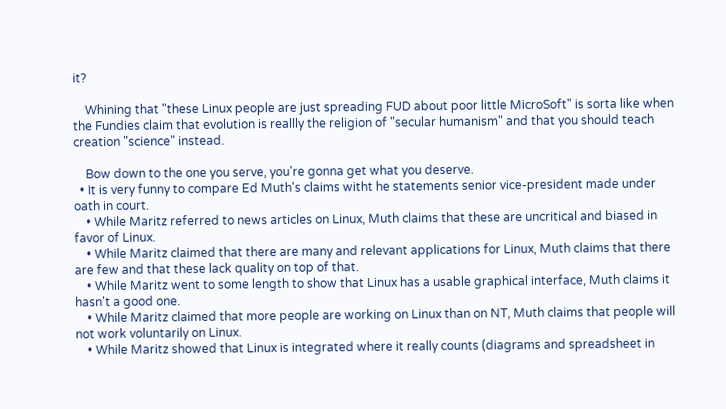it?

    Whining that "these Linux people are just spreading FUD about poor little MicroSoft" is sorta like when the Fundies claim that evolution is reallly the religion of "secular humanism" and that you should teach creation "science" instead.

    Bow down to the one you serve, you're gonna get what you deserve.
  • It is very funny to compare Ed Muth's claims witht he statements senior vice-president made under oath in court.
    • While Maritz referred to news articles on Linux, Muth claims that these are uncritical and biased in favor of Linux.
    • While Maritz claimed that there are many and relevant applications for Linux, Muth claims that there are few and that these lack quality on top of that.
    • While Maritz went to some length to show that Linux has a usable graphical interface, Muth claims it hasn't a good one.
    • While Maritz claimed that more people are working on Linux than on NT, Muth claims that people will not work voluntarily on Linux.
    • While Maritz showed that Linux is integrated where it really counts (diagrams and spreadsheet in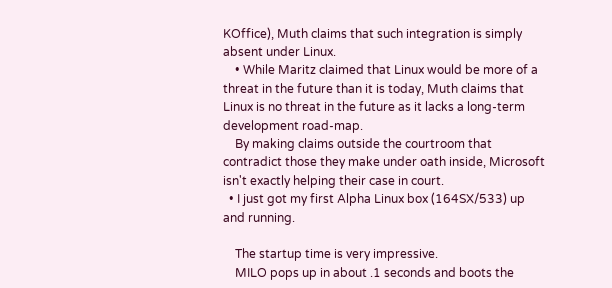KOffice), Muth claims that such integration is simply absent under Linux.
    • While Maritz claimed that Linux would be more of a threat in the future than it is today, Muth claims that Linux is no threat in the future as it lacks a long-term development road-map.
    By making claims outside the courtroom that contradict those they make under oath inside, Microsoft isn't exactly helping their case in court.
  • I just got my first Alpha Linux box (164SX/533) up and running.

    The startup time is very impressive.
    MILO pops up in about .1 seconds and boots the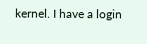kernel. I have a login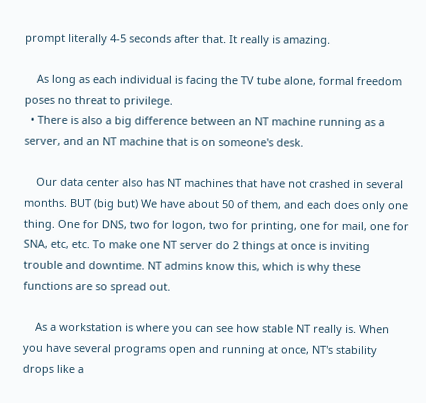prompt literally 4-5 seconds after that. It really is amazing.

    As long as each individual is facing the TV tube alone, formal freedom poses no threat to privilege.
  • There is also a big difference between an NT machine running as a server, and an NT machine that is on someone's desk.

    Our data center also has NT machines that have not crashed in several months. BUT (big but) We have about 50 of them, and each does only one thing. One for DNS, two for logon, two for printing, one for mail, one for SNA, etc, etc. To make one NT server do 2 things at once is inviting trouble and downtime. NT admins know this, which is why these functions are so spread out.

    As a workstation is where you can see how stable NT really is. When you have several programs open and running at once, NT's stability drops like a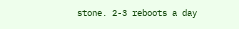stone. 2-3 reboots a day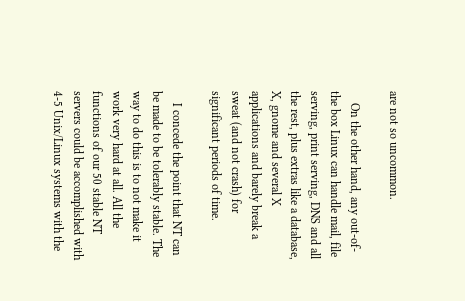are not so uncommon.

    On the other hand, any out-of-the box Linux can handle mail, file serving, print serving, DNS and all the rest, plus extras like a database, X, gnome and several X applications and barely break a sweat (and not crash) for significant periods of time.

    I concede the point that NT can be made to be tolerably stable. The way to do this is to not make it work very hard at all. All the functions of our 50 stable NT servers could be accomplished with 4-5 Unix/Linux systems with the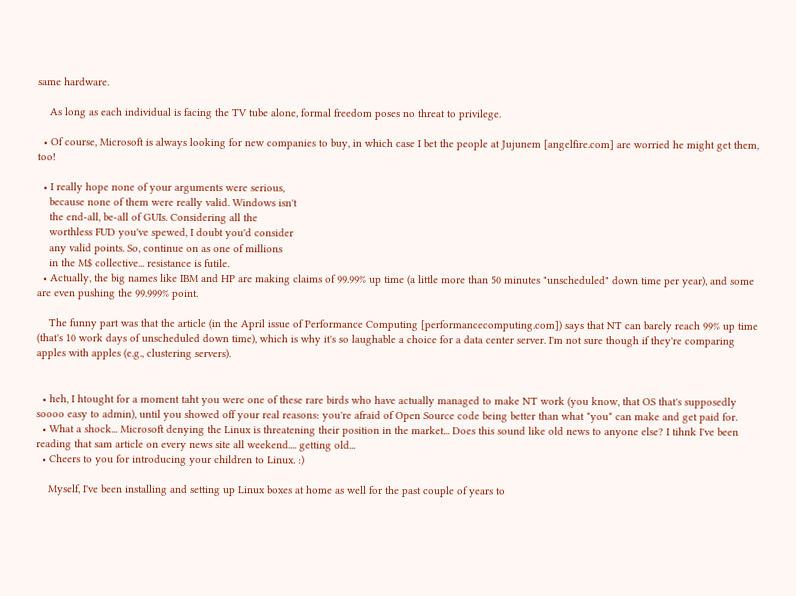same hardware.

    As long as each individual is facing the TV tube alone, formal freedom poses no threat to privilege.

  • Of course, Microsoft is always looking for new companies to buy, in which case I bet the people at Jujunem [angelfire.com] are worried he might get them, too!

  • I really hope none of your arguments were serious,
    because none of them were really valid. Windows isn't
    the end-all, be-all of GUIs. Considering all the
    worthless FUD you've spewed, I doubt you'd consider
    any valid points. So, continue on as one of millions
    in the M$ collective... resistance is futile.
  • Actually, the big names like IBM and HP are making claims of 99.99% up time (a little more than 50 minutes "unscheduled" down time per year), and some are even pushing the 99.999% point.

    The funny part was that the article (in the April issue of Performance Computing [performancecomputing.com]) says that NT can barely reach 99% up time (that's 10 work days of unscheduled down time), which is why it's so laughable a choice for a data center server. I'm not sure though if they're comparing apples with apples (e.g., clustering servers).


  • heh, I htought for a moment taht you were one of these rare birds who have actually managed to make NT work (you know, that OS that's supposedly soooo easy to admin), until you showed off your real reasons: you're afraid of Open Source code being better than what *you* can make and get paid for.
  • What a shock... Microsoft denying the Linux is threatening their position in the market... Does this sound like old news to anyone else? I tihnk I've been reading that sam article on every news site all weekend.... getting old...
  • Cheers to you for introducing your children to Linux. :)

    Myself, I've been installing and setting up Linux boxes at home as well for the past couple of years to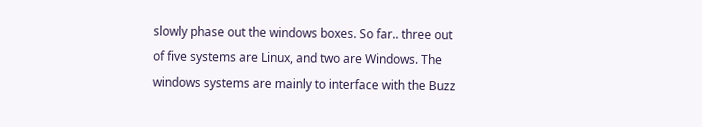slowly phase out the windows boxes. So far.. three out of five systems are Linux, and two are Windows. The windows systems are mainly to interface with the Buzz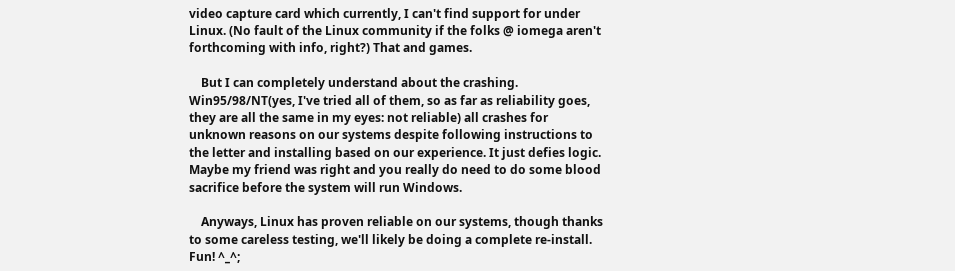video capture card which currently, I can't find support for under Linux. (No fault of the Linux community if the folks @ iomega aren't forthcoming with info, right?) That and games.

    But I can completely understand about the crashing. Win95/98/NT(yes, I've tried all of them, so as far as reliability goes, they are all the same in my eyes: not reliable) all crashes for unknown reasons on our systems despite following instructions to the letter and installing based on our experience. It just defies logic. Maybe my friend was right and you really do need to do some blood sacrifice before the system will run Windows.

    Anyways, Linux has proven reliable on our systems, though thanks to some careless testing, we'll likely be doing a complete re-install. Fun! ^_^;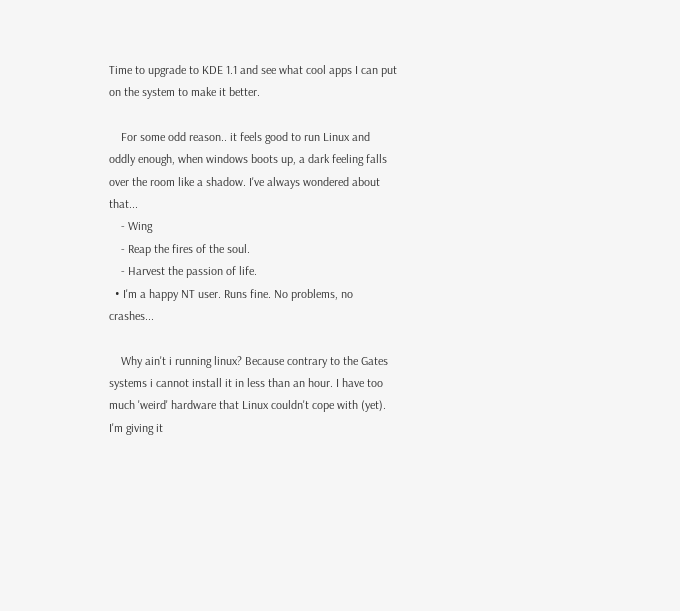Time to upgrade to KDE 1.1 and see what cool apps I can put on the system to make it better.

    For some odd reason.. it feels good to run Linux and oddly enough, when windows boots up, a dark feeling falls over the room like a shadow. I've always wondered about that...
    - Wing
    - Reap the fires of the soul.
    - Harvest the passion of life.
  • I'm a happy NT user. Runs fine. No problems, no crashes...

    Why ain't i running linux? Because contrary to the Gates systems i cannot install it in less than an hour. I have too much 'weird' hardware that Linux couldn't cope with (yet). I'm giving it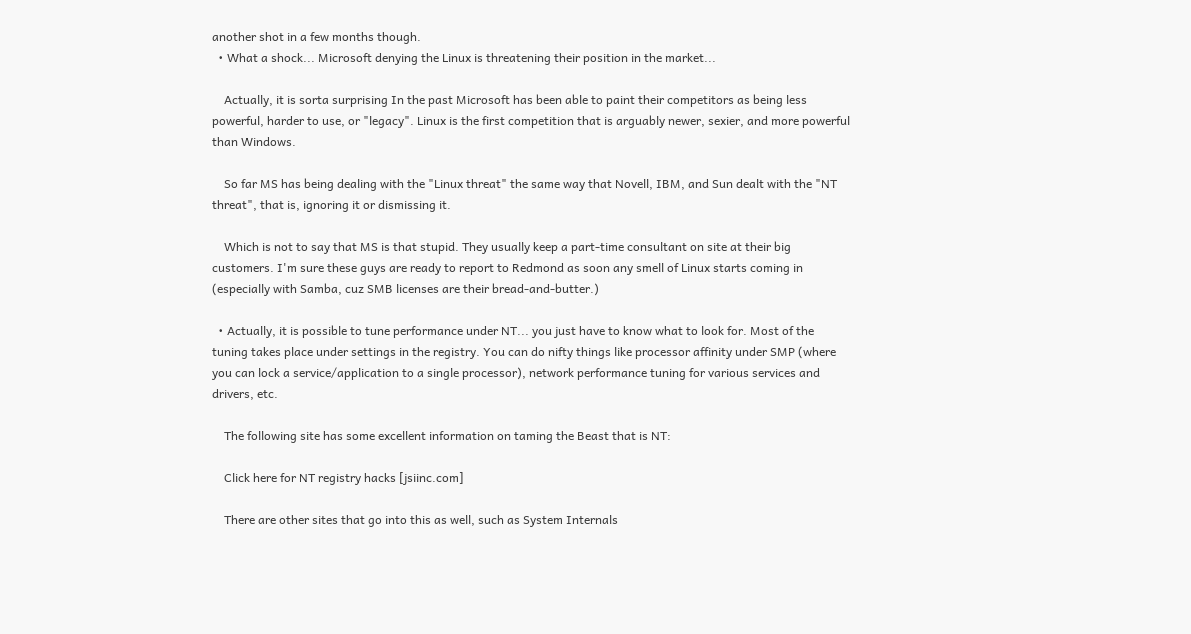another shot in a few months though.
  • What a shock... Microsoft denying the Linux is threatening their position in the market...

    Actually, it is sorta surprising In the past Microsoft has been able to paint their competitors as being less powerful, harder to use, or "legacy". Linux is the first competition that is arguably newer, sexier, and more powerful than Windows.

    So far MS has being dealing with the "Linux threat" the same way that Novell, IBM, and Sun dealt with the "NT threat", that is, ignoring it or dismissing it.

    Which is not to say that MS is that stupid. They usually keep a part-time consultant on site at their big customers. I'm sure these guys are ready to report to Redmond as soon any smell of Linux starts coming in (especially with Samba, cuz SMB licenses are their bread-and-butter.)

  • Actually, it is possible to tune performance under NT... you just have to know what to look for. Most of the tuning takes place under settings in the registry. You can do nifty things like processor affinity under SMP (where you can lock a service/application to a single processor), network performance tuning for various services and drivers, etc.

    The following site has some excellent information on taming the Beast that is NT:

    Click here for NT registry hacks [jsiinc.com]

    There are other sites that go into this as well, such as System Internals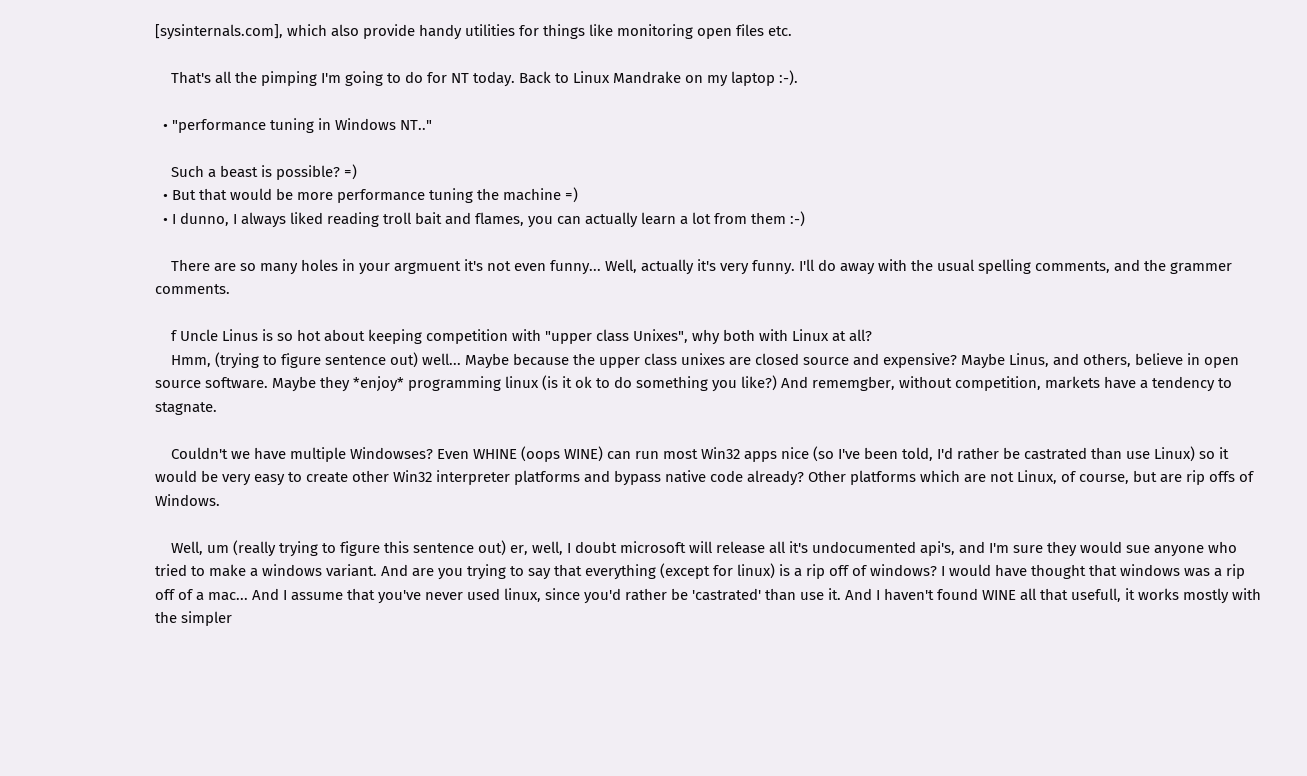[sysinternals.com], which also provide handy utilities for things like monitoring open files etc.

    That's all the pimping I'm going to do for NT today. Back to Linux Mandrake on my laptop :-).

  • "performance tuning in Windows NT.."

    Such a beast is possible? =)
  • But that would be more performance tuning the machine =)
  • I dunno, I always liked reading troll bait and flames, you can actually learn a lot from them :-)

    There are so many holes in your argmuent it's not even funny... Well, actually it's very funny. I'll do away with the usual spelling comments, and the grammer comments.

    f Uncle Linus is so hot about keeping competition with "upper class Unixes", why both with Linux at all?
    Hmm, (trying to figure sentence out) well... Maybe because the upper class unixes are closed source and expensive? Maybe Linus, and others, believe in open source software. Maybe they *enjoy* programming linux (is it ok to do something you like?) And rememgber, without competition, markets have a tendency to stagnate.

    Couldn't we have multiple Windowses? Even WHINE (oops WINE) can run most Win32 apps nice (so I've been told, I'd rather be castrated than use Linux) so it would be very easy to create other Win32 interpreter platforms and bypass native code already? Other platforms which are not Linux, of course, but are rip offs of Windows.

    Well, um (really trying to figure this sentence out) er, well, I doubt microsoft will release all it's undocumented api's, and I'm sure they would sue anyone who tried to make a windows variant. And are you trying to say that everything (except for linux) is a rip off of windows? I would have thought that windows was a rip off of a mac... And I assume that you've never used linux, since you'd rather be 'castrated' than use it. And I haven't found WINE all that usefull, it works mostly with the simpler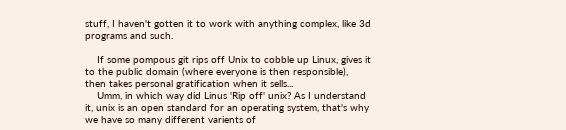stuff, I haven't gotten it to work with anything complex, like 3d programs and such.

    If some pompous git rips off Unix to cobble up Linux, gives it to the public domain (where everyone is then responsible), then takes personal gratification when it sells...
    Umm, in which way did Linus 'Rip off' unix? As I understand it, unix is an open standard for an operating system, that's why we have so many different varients of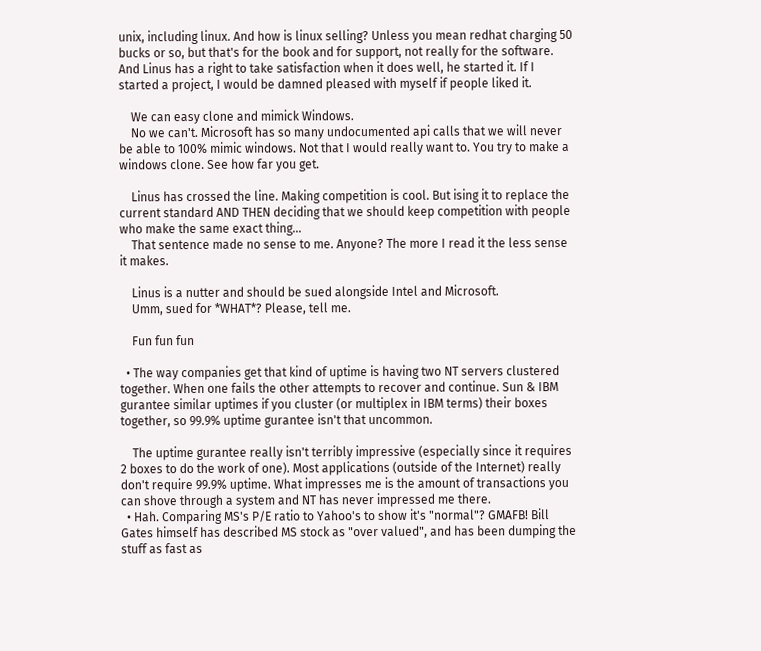unix, including linux. And how is linux selling? Unless you mean redhat charging 50 bucks or so, but that's for the book and for support, not really for the software. And Linus has a right to take satisfaction when it does well, he started it. If I started a project, I would be damned pleased with myself if people liked it.

    We can easy clone and mimick Windows.
    No we can't. Microsoft has so many undocumented api calls that we will never be able to 100% mimic windows. Not that I would really want to. You try to make a windows clone. See how far you get.

    Linus has crossed the line. Making competition is cool. But ising it to replace the current standard AND THEN deciding that we should keep competition with people who make the same exact thing...
    That sentence made no sense to me. Anyone? The more I read it the less sense it makes.

    Linus is a nutter and should be sued alongside Intel and Microsoft.
    Umm, sued for *WHAT*? Please, tell me.

    Fun fun fun

  • The way companies get that kind of uptime is having two NT servers clustered together. When one fails the other attempts to recover and continue. Sun & IBM gurantee similar uptimes if you cluster (or multiplex in IBM terms) their boxes together, so 99.9% uptime gurantee isn't that uncommon.

    The uptime gurantee really isn't terribly impressive (especially since it requires 2 boxes to do the work of one). Most applications (outside of the Internet) really don't require 99.9% uptime. What impresses me is the amount of transactions you can shove through a system and NT has never impressed me there.
  • Hah. Comparing MS's P/E ratio to Yahoo's to show it's "normal"? GMAFB! Bill Gates himself has described MS stock as "over valued", and has been dumping the stuff as fast as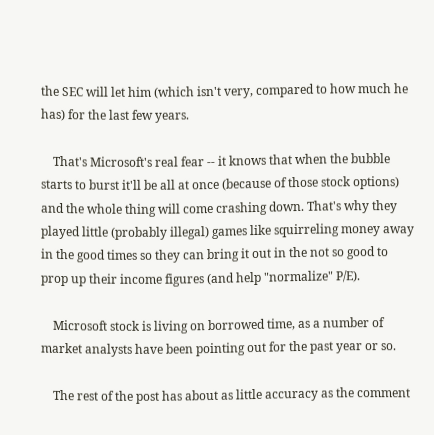the SEC will let him (which isn't very, compared to how much he has) for the last few years.

    That's Microsoft's real fear -- it knows that when the bubble starts to burst it'll be all at once (because of those stock options) and the whole thing will come crashing down. That's why they played little (probably illegal) games like squirreling money away in the good times so they can bring it out in the not so good to prop up their income figures (and help "normalize" P/E).

    Microsoft stock is living on borrowed time, as a number of market analysts have been pointing out for the past year or so.

    The rest of the post has about as little accuracy as the comment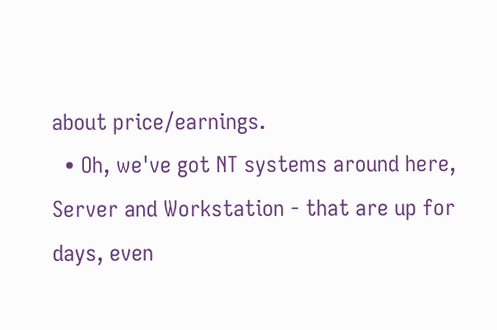about price/earnings.
  • Oh, we've got NT systems around here, Server and Workstation - that are up for days, even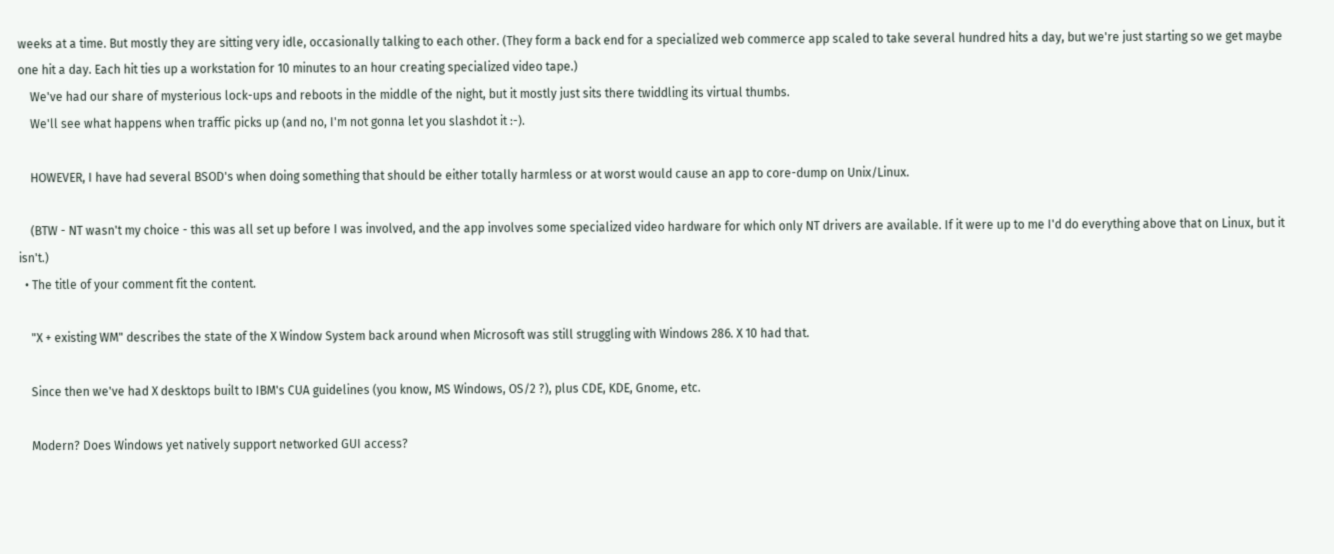weeks at a time. But mostly they are sitting very idle, occasionally talking to each other. (They form a back end for a specialized web commerce app scaled to take several hundred hits a day, but we're just starting so we get maybe one hit a day. Each hit ties up a workstation for 10 minutes to an hour creating specialized video tape.)
    We've had our share of mysterious lock-ups and reboots in the middle of the night, but it mostly just sits there twiddling its virtual thumbs.
    We'll see what happens when traffic picks up (and no, I'm not gonna let you slashdot it :-).

    HOWEVER, I have had several BSOD's when doing something that should be either totally harmless or at worst would cause an app to core-dump on Unix/Linux.

    (BTW - NT wasn't my choice - this was all set up before I was involved, and the app involves some specialized video hardware for which only NT drivers are available. If it were up to me I'd do everything above that on Linux, but it isn't.)
  • The title of your comment fit the content.

    "X + existing WM" describes the state of the X Window System back around when Microsoft was still struggling with Windows 286. X 10 had that.

    Since then we've had X desktops built to IBM's CUA guidelines (you know, MS Windows, OS/2 ?), plus CDE, KDE, Gnome, etc.

    Modern? Does Windows yet natively support networked GUI access?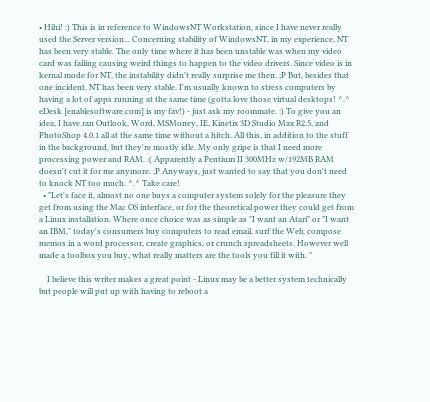• Hihi! :) This is in reference to WindowsNT Workstation, since I have never really used the Server version... Concerning stability of WindowsNT, in my experience, NT has been very stable. The only time where it has been unstable was when my video card was failing causing weird things to happen to the video drivers. Since video is in kernal mode for NT, the instability didn't really surprise me then. ;P But, besides that one incident, NT has been very stable. I'm usually known to stress computers by having a lot of apps running at the same time (gotta love those virtual desktops! ^.^ eDesk [enablesoftware.com] is my fav!) - just ask my roommate. :) To give you an idea, I have ran Outlook, Word, MSMoney, IE, Kinetix 3D Studio Max R2.5, and PhotoShop 4.0.1 all at the same time without a hitch. All this, in addition to the stuff in the background, but they're mostly idle. My only gripe is that I need more processing power and RAM. :( Apparently a Pentium II 300MHz w/192MB RAM doesn't cut it for me anymore. ;P Anyways, just wanted to say that you don't need to knock NT too much. ^.^ Take care!
  • "Let's face it, almost no one buys a computer system solely for the pleasure they get from using the Mac OS interface, or for the theoretical power they could get from a Linux installation. Where once choice was as simple as "I want an Atari" or "I want an IBM," today's consumers buy computers to read email, surf the Web, compose memos in a word processor, create graphics, or crunch spreadsheets. However well made a toolbox you buy, what really matters are the tools you fill it with. "

    I believe this writer makes a great point - Linux may be a better system technically but people will put up with having to reboot a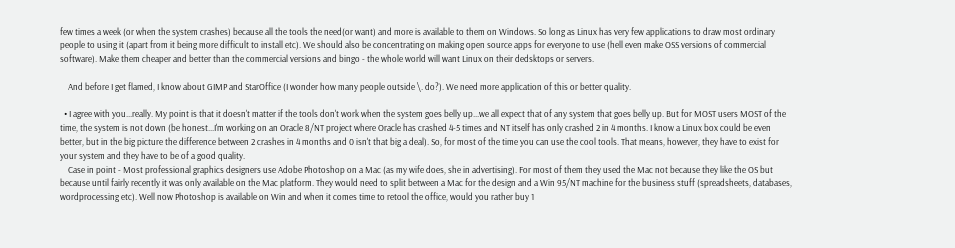few times a week (or when the system crashes) because all the tools the need(or want) and more is available to them on Windows. So long as Linux has very few applications to draw most ordinary people to using it (apart from it being more difficult to install etc). We should also be concentrating on making open source apps for everyone to use (hell even make OSS versions of commercial software). Make them cheaper and better than the commercial versions and bingo - the whole world will want Linux on their dedsktops or servers.

    And before I get flamed, I know about GIMP and StarOffice (I wonder how many people outside \. do?). We need more application of this or better quality.

  • I agree with you...really. My point is that it doesn't matter if the tools don't work when the system goes belly up...we all expect that of any system that goes belly up. But for MOST users MOST of the time, the system is not down (be honest...I'm working on an Oracle 8/NT project where Oracle has crashed 4-5 times and NT itself has only crashed 2 in 4 months. I know a Linux box could be even better, but in the big picture the difference between 2 crashes in 4 months and 0 isn't that big a deal). So, for most of the time you can use the cool tools. That means, however, they have to exist for your system and they have to be of a good quality.
    Case in point - Most professional graphics designers use Adobe Photoshop on a Mac (as my wife does, she in advertising). For most of them they used the Mac not because they like the OS but because until fairly recently it was only available on the Mac platform. They would need to split between a Mac for the design and a Win 95/NT machine for the business stuff (spreadsheets, databases, wordprocessing etc). Well now Photoshop is available on Win and when it comes time to retool the office, would you rather buy 1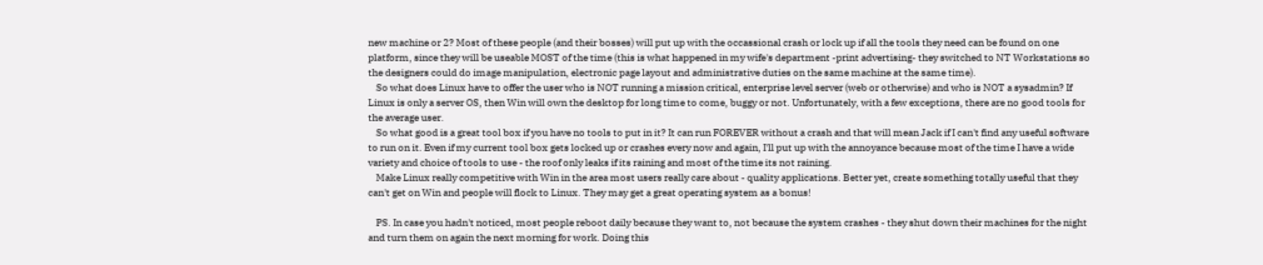new machine or 2? Most of these people (and their bosses) will put up with the occassional crash or lock up if all the tools they need can be found on one platform, since they will be useable MOST of the time (this is what happened in my wife's department -print advertising- they switched to NT Workstations so the designers could do image manipulation, electronic page layout and administrative duties on the same machine at the same time).
    So what does Linux have to offer the user who is NOT running a mission critical, enterprise level server (web or otherwise) and who is NOT a sysadmin? If Linux is only a server OS, then Win will own the desktop for long time to come, buggy or not. Unfortunately, with a few exceptions, there are no good tools for the average user.
    So what good is a great tool box if you have no tools to put in it? It can run FOREVER without a crash and that will mean Jack if I can't find any useful software to run on it. Even if my current tool box gets locked up or crashes every now and again, I'll put up with the annoyance because most of the time I have a wide variety and choice of tools to use - the roof only leaks if its raining and most of the time its not raining.
    Make Linux really competitive with Win in the area most users really care about - quality applications. Better yet, create something totally useful that they can't get on Win and people will flock to Linux. They may get a great operating system as a bonus!

    PS. In case you hadn't noticed, most people reboot daily because they want to, not because the system crashes - they shut down their machines for the night and turn them on again the next morning for work. Doing this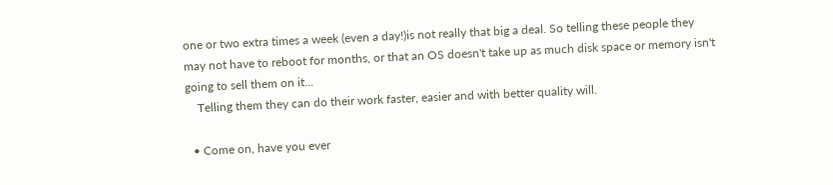one or two extra times a week (even a day!)is not really that big a deal. So telling these people they may not have to reboot for months, or that an OS doesn't take up as much disk space or memory isn't going to sell them on it...
    Telling them they can do their work faster, easier and with better quality will.

  • Come on, have you ever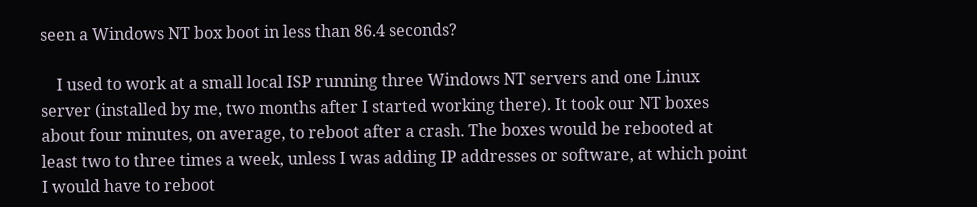seen a Windows NT box boot in less than 86.4 seconds?

    I used to work at a small local ISP running three Windows NT servers and one Linux server (installed by me, two months after I started working there). It took our NT boxes about four minutes, on average, to reboot after a crash. The boxes would be rebooted at least two to three times a week, unless I was adding IP addresses or software, at which point I would have to reboot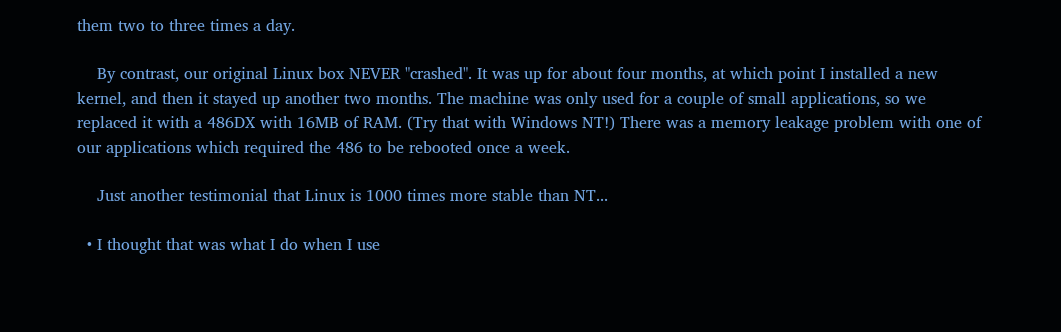them two to three times a day.

    By contrast, our original Linux box NEVER "crashed". It was up for about four months, at which point I installed a new kernel, and then it stayed up another two months. The machine was only used for a couple of small applications, so we replaced it with a 486DX with 16MB of RAM. (Try that with Windows NT!) There was a memory leakage problem with one of our applications which required the 486 to be rebooted once a week.

    Just another testimonial that Linux is 1000 times more stable than NT...

  • I thought that was what I do when I use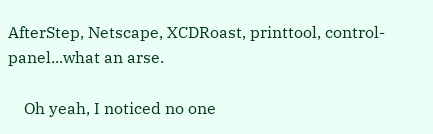AfterStep, Netscape, XCDRoast, printtool, control-panel...what an arse.

    Oh yeah, I noticed no one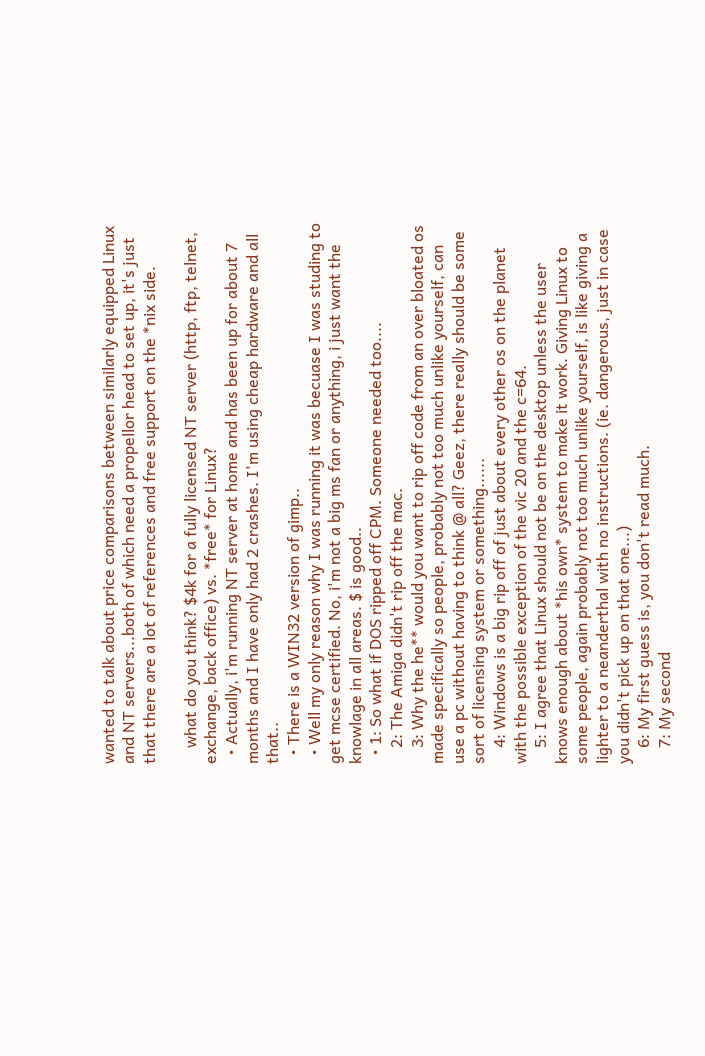wanted to talk about price comparisons between similarly equipped Linux and NT servers...both of which need a propellor head to set up, it's just that there are a lot of references and free support on the *nix side.

    what do you think? $4k for a fully licensed NT server (http, ftp, telnet, exchange, back office) vs. *free* for Linux?
  • Actually, i'm running NT server at home and has been up for about 7 months and I have only had 2 crashes. I'm using cheap hardware and all that..
  • There is a WIN32 version of gimp..
  • Well my only reason why I was running it was becuase I was studing to get mcse certified. No, i'm not a big ms fan or anything, i just want the knowlage in all areas. $ is good..
  • 1: So what if DOS ripped off CPM. Someone needed too....
    2: The Amiga didn't rip off the mac.
    3: Why the he** would you want to rip off code from an over bloated os made specifically so people, probably not too much unlike yourself, can use a pc without having to think @ all? Geez, there really should be some sort of licensing system or something......
    4: Windows is a big rip off of just about every other os on the planet with the possible exception of the vic 20 and the c=64.
    5: I agree that Linux should not be on the desktop unless the user knows enough about *his own* system to make it work. Giving Linux to some people, again probably not too much unlike yourself, is like giving a lighter to a neanderthal with no instructions. (ie. dangerous, just in case you didn't pick up on that one...)
    6: My first guess is, you don't read much.
    7: My second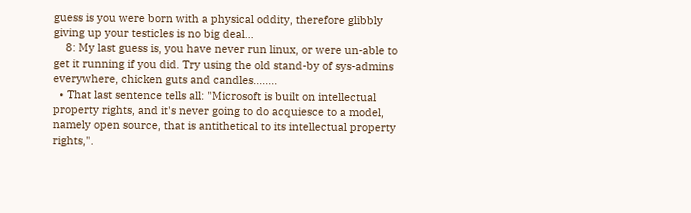guess is you were born with a physical oddity, therefore glibbly giving up your testicles is no big deal...
    8: My last guess is, you have never run linux, or were un-able to get it running if you did. Try using the old stand-by of sys-admins everywhere, chicken guts and candles........
  • That last sentence tells all: "Microsoft is built on intellectual property rights, and it's never going to do acquiesce to a model, namely open source, that is antithetical to its intellectual property rights,".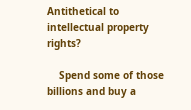Antithetical to intellectual property rights?

    Spend some of those billions and buy a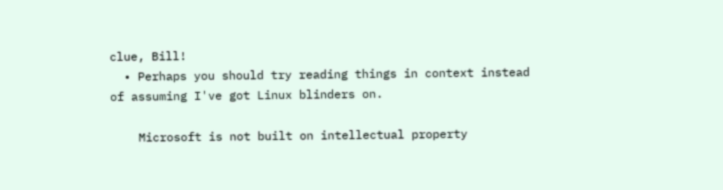clue, Bill!
  • Perhaps you should try reading things in context instead of assuming I've got Linux blinders on.

    Microsoft is not built on intellectual property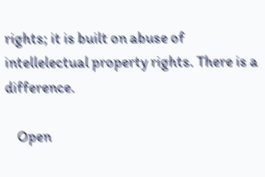rights; it is built on abuse of intellelectual property rights. There is a difference.

    Open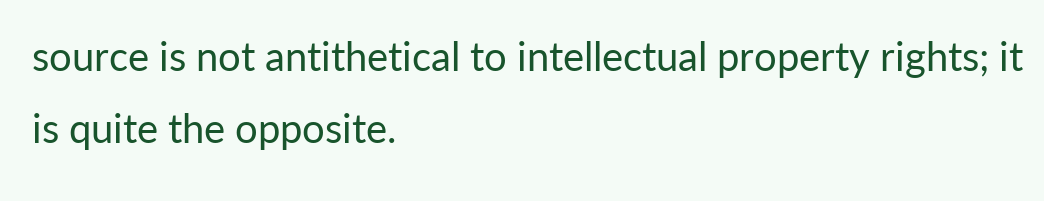source is not antithetical to intellectual property rights; it is quite the opposite.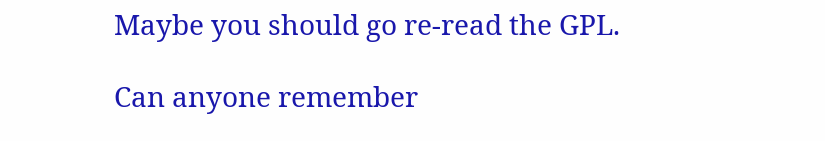Maybe you should go re-read the GPL.

Can anyone remember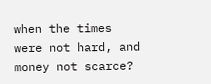when the times were not hard, and money not scarce?